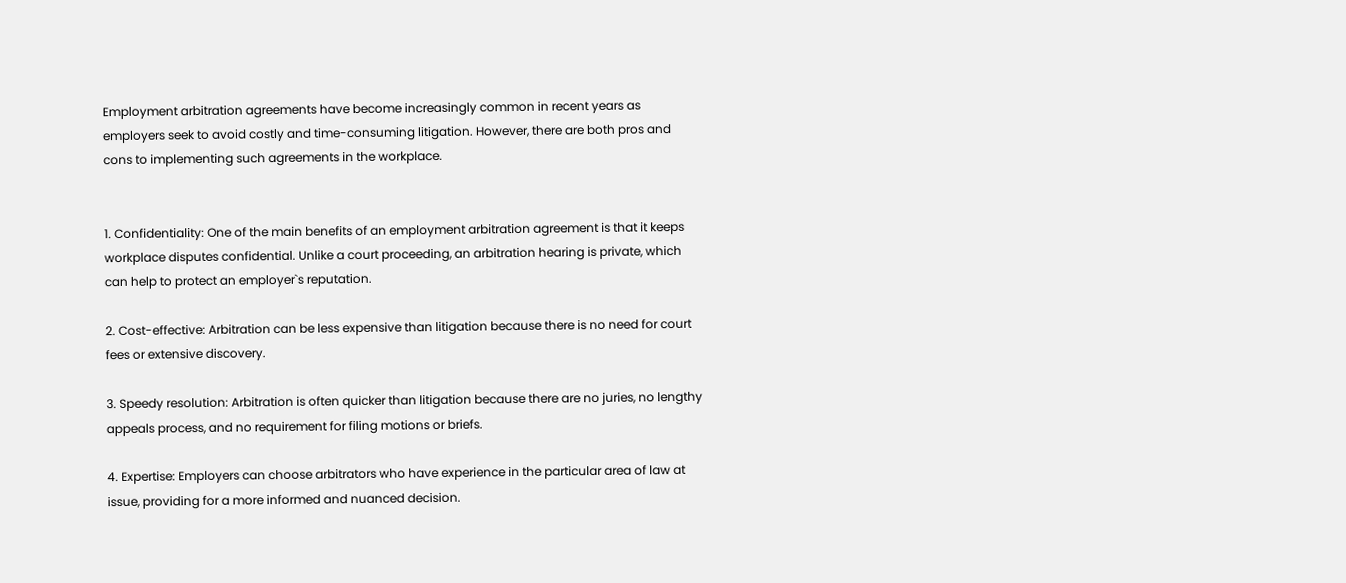Employment arbitration agreements have become increasingly common in recent years as employers seek to avoid costly and time-consuming litigation. However, there are both pros and cons to implementing such agreements in the workplace.


1. Confidentiality: One of the main benefits of an employment arbitration agreement is that it keeps workplace disputes confidential. Unlike a court proceeding, an arbitration hearing is private, which can help to protect an employer`s reputation.

2. Cost-effective: Arbitration can be less expensive than litigation because there is no need for court fees or extensive discovery.

3. Speedy resolution: Arbitration is often quicker than litigation because there are no juries, no lengthy appeals process, and no requirement for filing motions or briefs.

4. Expertise: Employers can choose arbitrators who have experience in the particular area of law at issue, providing for a more informed and nuanced decision.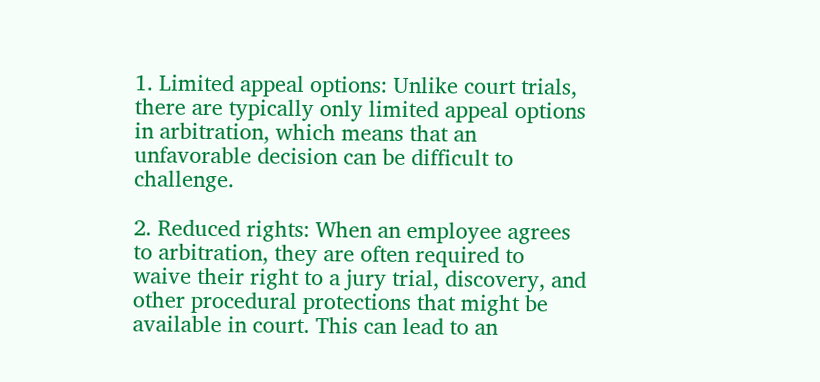1. Limited appeal options: Unlike court trials, there are typically only limited appeal options in arbitration, which means that an unfavorable decision can be difficult to challenge.

2. Reduced rights: When an employee agrees to arbitration, they are often required to waive their right to a jury trial, discovery, and other procedural protections that might be available in court. This can lead to an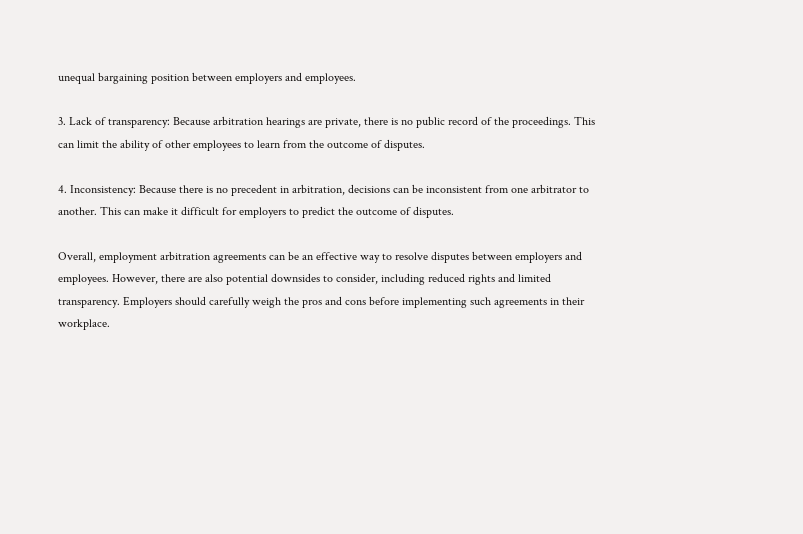unequal bargaining position between employers and employees.

3. Lack of transparency: Because arbitration hearings are private, there is no public record of the proceedings. This can limit the ability of other employees to learn from the outcome of disputes.

4. Inconsistency: Because there is no precedent in arbitration, decisions can be inconsistent from one arbitrator to another. This can make it difficult for employers to predict the outcome of disputes.

Overall, employment arbitration agreements can be an effective way to resolve disputes between employers and employees. However, there are also potential downsides to consider, including reduced rights and limited transparency. Employers should carefully weigh the pros and cons before implementing such agreements in their workplace.